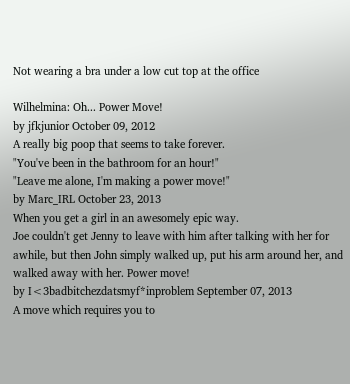Not wearing a bra under a low cut top at the office

Wilhelmina: Oh... Power Move!
by jfkjunior October 09, 2012
A really big poop that seems to take forever.
"You've been in the bathroom for an hour!"
"Leave me alone, I'm making a power move!"
by Marc_IRL October 23, 2013
When you get a girl in an awesomely epic way.
Joe couldn't get Jenny to leave with him after talking with her for awhile, but then John simply walked up, put his arm around her, and walked away with her. Power move!
by I<3badbitchezdatsmyf*inproblem September 07, 2013
A move which requires you to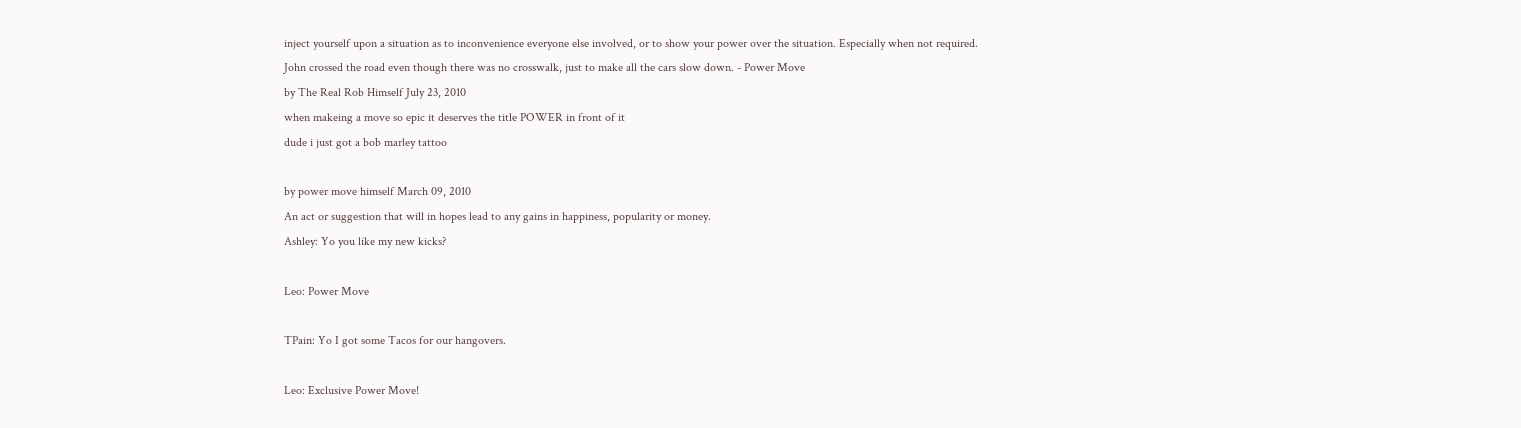inject yourself upon a situation as to inconvenience everyone else involved, or to show your power over the situation. Especially when not required.
John crossed the road even though there was no crosswalk, just to make all the cars slow down. - Power Move
by The Real Rob Himself July 23, 2010
when makeing a move so epic it deserves the title POWER in front of it
dude i just got a bob marley tattoo

by power move himself March 09, 2010
An act or suggestion that will in hopes lead to any gains in happiness, popularity or money.
Ashley: Yo you like my new kicks?

Leo: Power Move

TPain: Yo I got some Tacos for our hangovers.

Leo: Exclusive Power Move!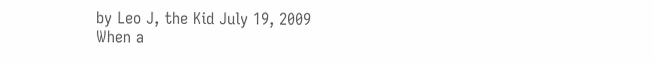by Leo J, the Kid July 19, 2009
When a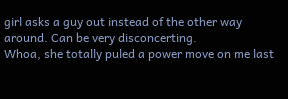girl asks a guy out instead of the other way around. Can be very disconcerting.
Whoa, she totally puled a power move on me last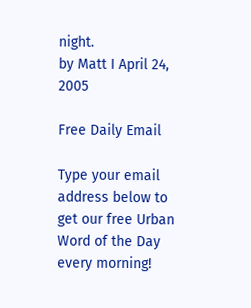night.
by Matt I April 24, 2005

Free Daily Email

Type your email address below to get our free Urban Word of the Day every morning!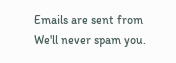Emails are sent from We'll never spam you.